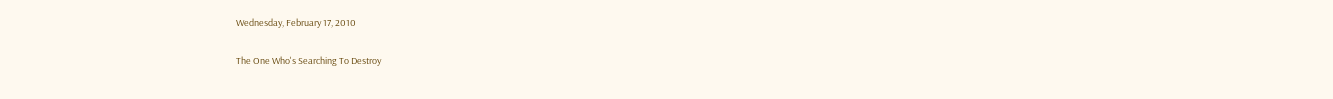Wednesday, February 17, 2010

The One Who's Searching To Destroy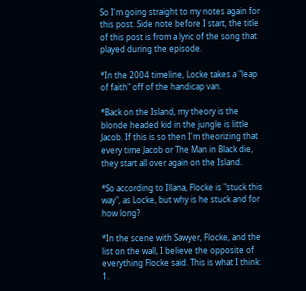So I'm going straight to my notes again for this post. Side note before I start, the title of this post is from a lyric of the song that played during the episode.

*In the 2004 timeline, Locke takes a "leap of faith" off of the handicap van.

*Back on the Island, my theory is the blonde headed kid in the jungle is little Jacob. If this is so then I'm theorizing that every time Jacob or The Man in Black die, they start all over again on the Island.

*So according to Illana, Flocke is "stuck this way", as Locke, but why is he stuck and for how long?

*In the scene with Sawyer, Flocke, and the list on the wall, I believe the opposite of everything Flocke said. This is what I think:
1.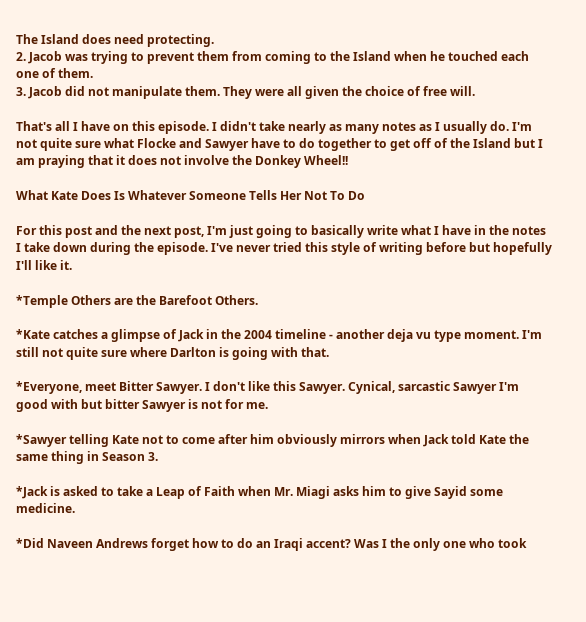The Island does need protecting.
2. Jacob was trying to prevent them from coming to the Island when he touched each one of them.
3. Jacob did not manipulate them. They were all given the choice of free will.

That's all I have on this episode. I didn't take nearly as many notes as I usually do. I'm not quite sure what Flocke and Sawyer have to do together to get off of the Island but I am praying that it does not involve the Donkey Wheel!!

What Kate Does Is Whatever Someone Tells Her Not To Do

For this post and the next post, I'm just going to basically write what I have in the notes I take down during the episode. I've never tried this style of writing before but hopefully I'll like it.

*Temple Others are the Barefoot Others.

*Kate catches a glimpse of Jack in the 2004 timeline - another deja vu type moment. I'm still not quite sure where Darlton is going with that.

*Everyone, meet Bitter Sawyer. I don't like this Sawyer. Cynical, sarcastic Sawyer I'm good with but bitter Sawyer is not for me.

*Sawyer telling Kate not to come after him obviously mirrors when Jack told Kate the same thing in Season 3.

*Jack is asked to take a Leap of Faith when Mr. Miagi asks him to give Sayid some medicine.

*Did Naveen Andrews forget how to do an Iraqi accent? Was I the only one who took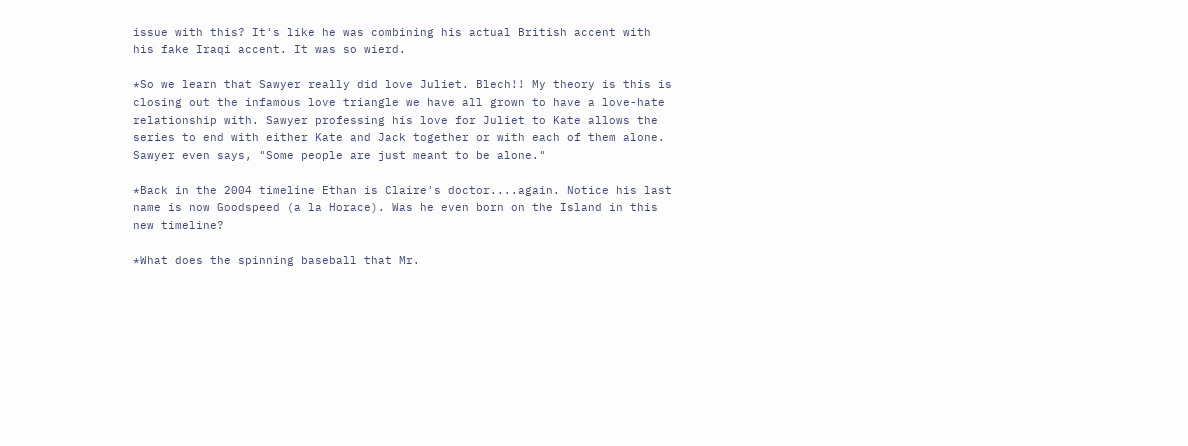issue with this? It's like he was combining his actual British accent with his fake Iraqi accent. It was so wierd.

*So we learn that Sawyer really did love Juliet. Blech!! My theory is this is closing out the infamous love triangle we have all grown to have a love-hate relationship with. Sawyer professing his love for Juliet to Kate allows the series to end with either Kate and Jack together or with each of them alone. Sawyer even says, "Some people are just meant to be alone."

*Back in the 2004 timeline Ethan is Claire's doctor....again. Notice his last name is now Goodspeed (a la Horace). Was he even born on the Island in this new timeline?

*What does the spinning baseball that Mr.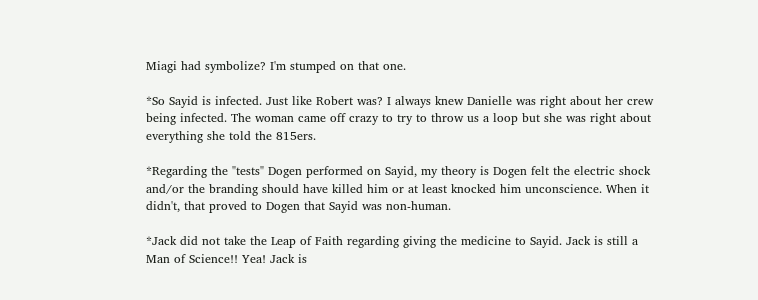Miagi had symbolize? I'm stumped on that one.

*So Sayid is infected. Just like Robert was? I always knew Danielle was right about her crew being infected. The woman came off crazy to try to throw us a loop but she was right about everything she told the 815ers.

*Regarding the "tests" Dogen performed on Sayid, my theory is Dogen felt the electric shock and/or the branding should have killed him or at least knocked him unconscience. When it didn't, that proved to Dogen that Sayid was non-human.

*Jack did not take the Leap of Faith regarding giving the medicine to Sayid. Jack is still a Man of Science!! Yea! Jack is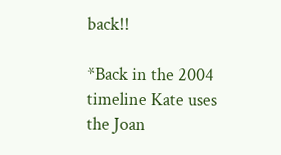back!!

*Back in the 2004 timeline Kate uses the Joan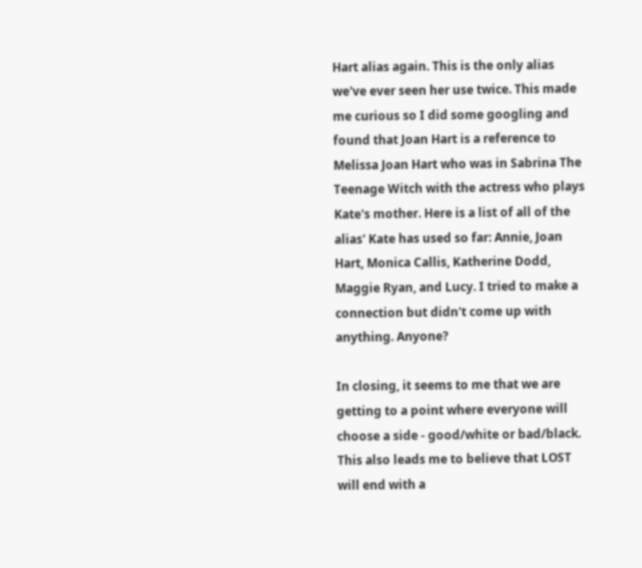Hart alias again. This is the only alias we've ever seen her use twice. This made me curious so I did some googling and found that Joan Hart is a reference to Melissa Joan Hart who was in Sabrina The Teenage Witch with the actress who plays Kate's mother. Here is a list of all of the alias' Kate has used so far: Annie, Joan Hart, Monica Callis, Katherine Dodd, Maggie Ryan, and Lucy. I tried to make a connection but didn't come up with anything. Anyone?

In closing, it seems to me that we are getting to a point where everyone will choose a side - good/white or bad/black. This also leads me to believe that LOST will end with a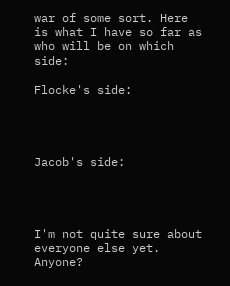war of some sort. Here is what I have so far as who will be on which side:

Flocke's side:




Jacob's side:




I'm not quite sure about everyone else yet. Anyone?